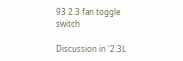93 2.3 fan toggle switch

Discussion in '2.3L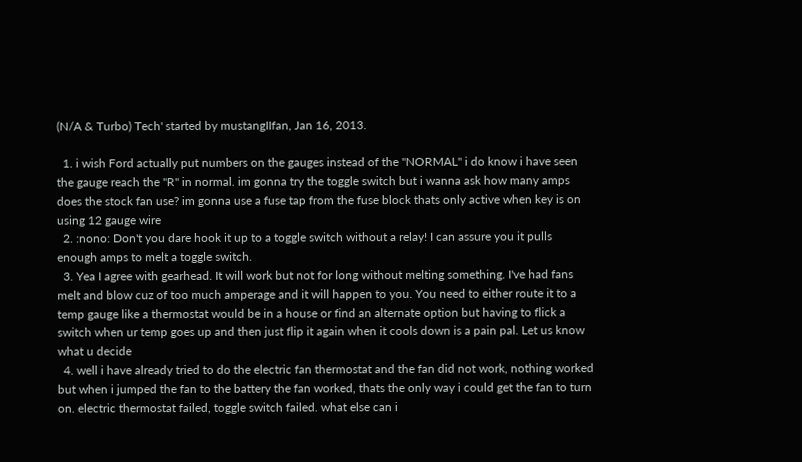(N/A & Turbo) Tech' started by mustangIIfan, Jan 16, 2013.

  1. i wish Ford actually put numbers on the gauges instead of the "NORMAL" i do know i have seen the gauge reach the "R" in normal. im gonna try the toggle switch but i wanna ask how many amps does the stock fan use? im gonna use a fuse tap from the fuse block thats only active when key is on using 12 gauge wire
  2. :nono: Don't you dare hook it up to a toggle switch without a relay! I can assure you it pulls enough amps to melt a toggle switch.
  3. Yea I agree with gearhead. It will work but not for long without melting something. I've had fans melt and blow cuz of too much amperage and it will happen to you. You need to either route it to a temp gauge like a thermostat would be in a house or find an alternate option but having to flick a switch when ur temp goes up and then just flip it again when it cools down is a pain pal. Let us know what u decide
  4. well i have already tried to do the electric fan thermostat and the fan did not work, nothing worked but when i jumped the fan to the battery the fan worked, thats the only way i could get the fan to turn on. electric thermostat failed, toggle switch failed. what else can i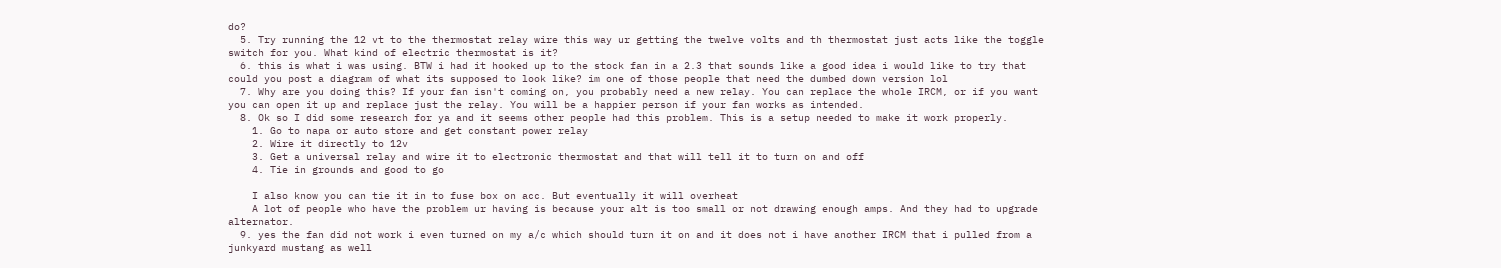do?
  5. Try running the 12 vt to the thermostat relay wire this way ur getting the twelve volts and th thermostat just acts like the toggle switch for you. What kind of electric thermostat is it?
  6. this is what i was using. BTW i had it hooked up to the stock fan in a 2.3 that sounds like a good idea i would like to try that could you post a diagram of what its supposed to look like? im one of those people that need the dumbed down version lol
  7. Why are you doing this? If your fan isn't coming on, you probably need a new relay. You can replace the whole IRCM, or if you want you can open it up and replace just the relay. You will be a happier person if your fan works as intended.
  8. Ok so I did some research for ya and it seems other people had this problem. This is a setup needed to make it work properly.
    1. Go to napa or auto store and get constant power relay
    2. Wire it directly to 12v
    3. Get a universal relay and wire it to electronic thermostat and that will tell it to turn on and off
    4. Tie in grounds and good to go

    I also know you can tie it in to fuse box on acc. But eventually it will overheat
    A lot of people who have the problem ur having is because your alt is too small or not drawing enough amps. And they had to upgrade alternator.
  9. yes the fan did not work i even turned on my a/c which should turn it on and it does not i have another IRCM that i pulled from a junkyard mustang as well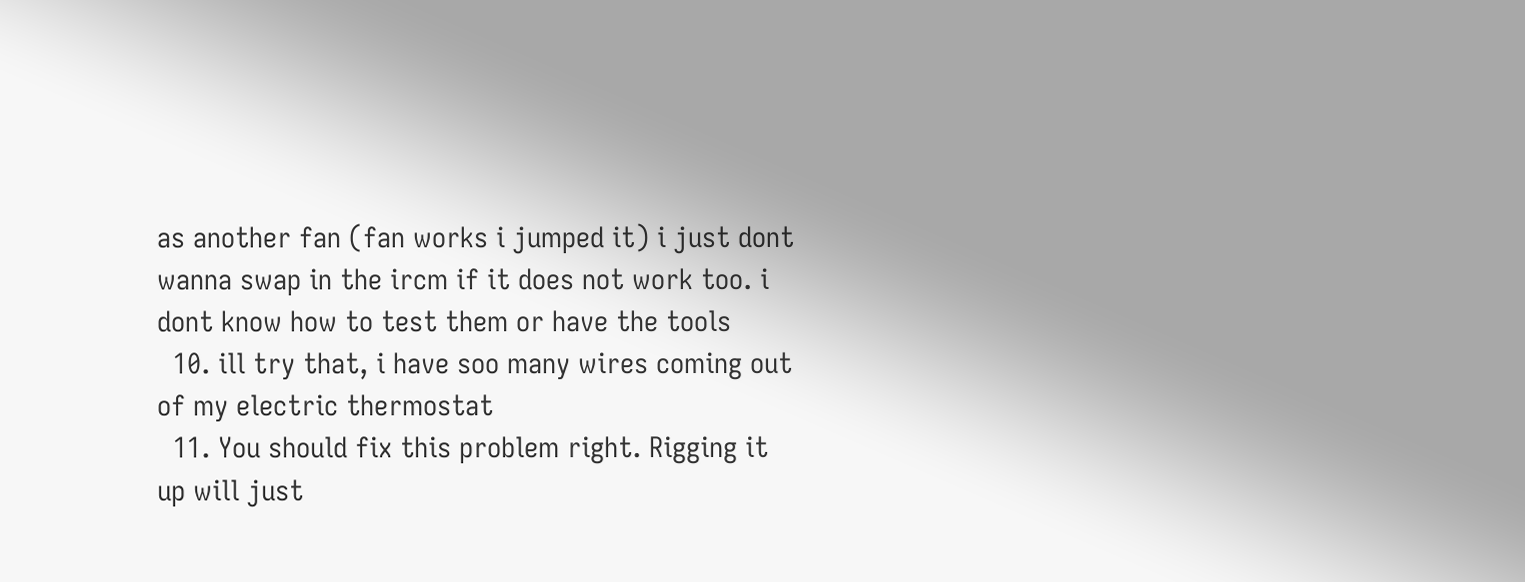as another fan (fan works i jumped it) i just dont wanna swap in the ircm if it does not work too. i dont know how to test them or have the tools
  10. ill try that, i have soo many wires coming out of my electric thermostat
  11. You should fix this problem right. Rigging it up will just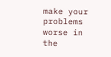make your problems worse in the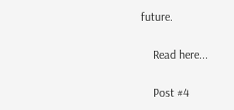future.

    Read here...

    Post #4